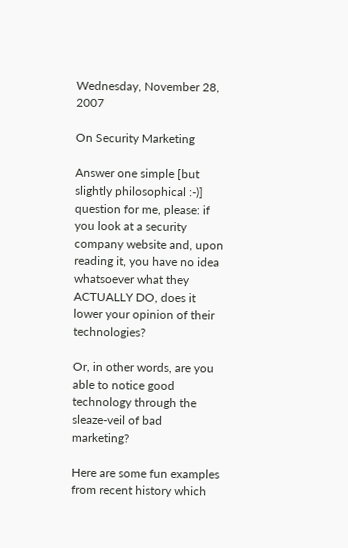Wednesday, November 28, 2007

On Security Marketing

Answer one simple [but slightly philosophical :-)] question for me, please: if you look at a security company website and, upon reading it, you have no idea whatsoever what they ACTUALLY DO, does it lower your opinion of their technologies?

Or, in other words, are you able to notice good technology through the sleaze-veil of bad marketing?

Here are some fun examples from recent history which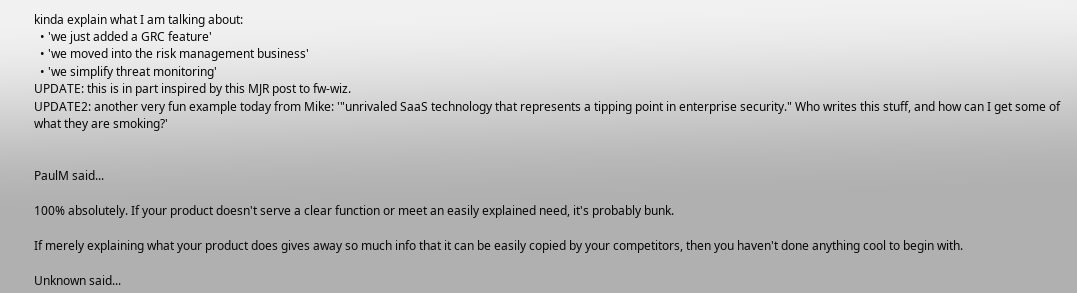kinda explain what I am talking about:
  • 'we just added a GRC feature'
  • 'we moved into the risk management business'
  • 'we simplify threat monitoring'
UPDATE: this is in part inspired by this MJR post to fw-wiz.
UPDATE2: another very fun example today from Mike: '"unrivaled SaaS technology that represents a tipping point in enterprise security." Who writes this stuff, and how can I get some of what they are smoking?'


PaulM said...

100% absolutely. If your product doesn't serve a clear function or meet an easily explained need, it's probably bunk.

If merely explaining what your product does gives away so much info that it can be easily copied by your competitors, then you haven't done anything cool to begin with.

Unknown said...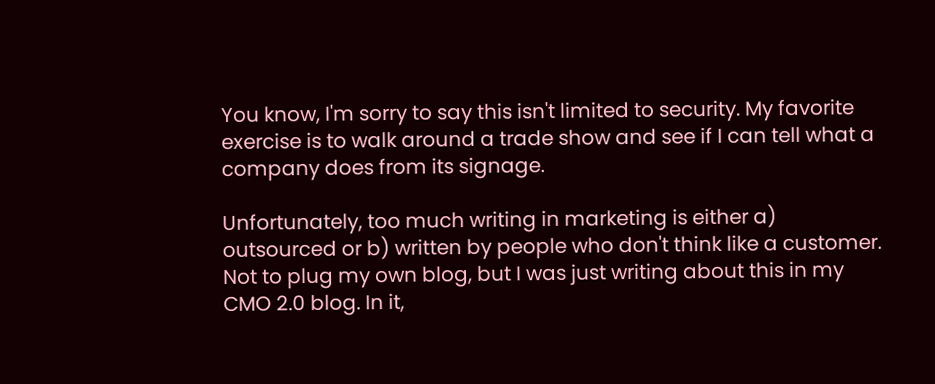You know, I'm sorry to say this isn't limited to security. My favorite exercise is to walk around a trade show and see if I can tell what a company does from its signage.

Unfortunately, too much writing in marketing is either a) outsourced or b) written by people who don't think like a customer. Not to plug my own blog, but I was just writing about this in my CMO 2.0 blog. In it,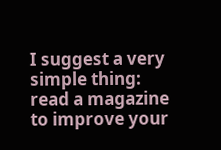I suggest a very simple thing: read a magazine to improve your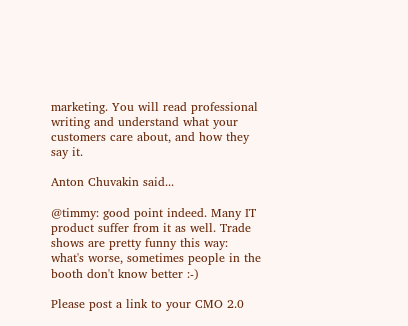marketing. You will read professional writing and understand what your customers care about, and how they say it.

Anton Chuvakin said...

@timmy: good point indeed. Many IT product suffer from it as well. Trade shows are pretty funny this way: what's worse, sometimes people in the booth don't know better :-)

Please post a link to your CMO 2.0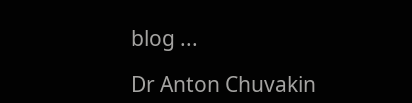blog ...

Dr Anton Chuvakin